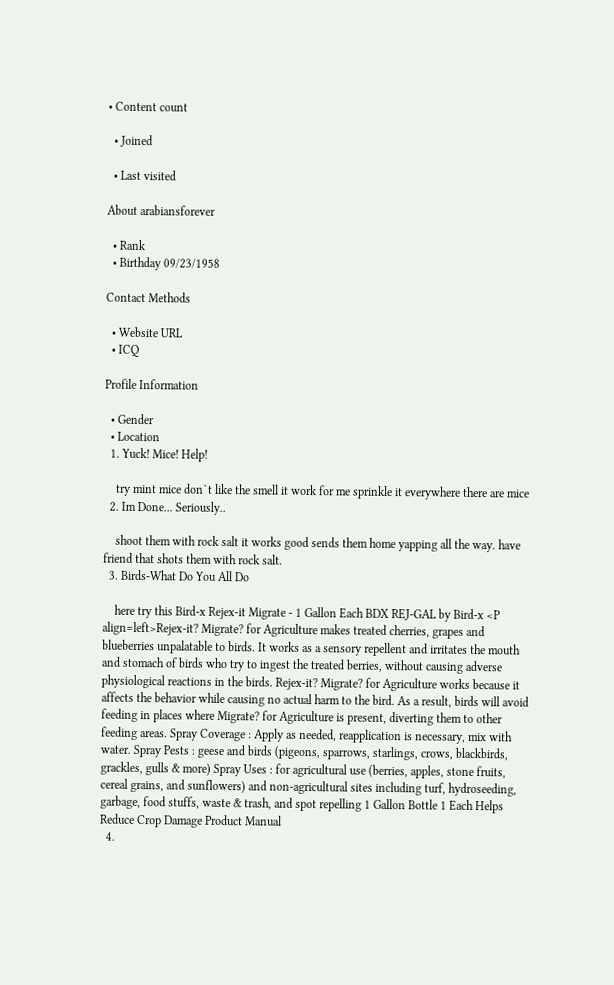• Content count

  • Joined

  • Last visited

About arabiansforever

  • Rank
  • Birthday 09/23/1958

Contact Methods

  • Website URL
  • ICQ

Profile Information

  • Gender
  • Location
  1. Yuck! Mice! Help!

    try mint mice don`t like the smell it work for me sprinkle it everywhere there are mice
  2. Im Done... Seriously..

    shoot them with rock salt it works good sends them home yapping all the way. have friend that shots them with rock salt.
  3. Birds-What Do You All Do

    here try this Bird-x Rejex-it Migrate - 1 Gallon Each BDX REJ-GAL by Bird-x <P align=left>Rejex-it? Migrate? for Agriculture makes treated cherries, grapes and blueberries unpalatable to birds. It works as a sensory repellent and irritates the mouth and stomach of birds who try to ingest the treated berries, without causing adverse physiological reactions in the birds. Rejex-it? Migrate? for Agriculture works because it affects the behavior while causing no actual harm to the bird. As a result, birds will avoid feeding in places where Migrate? for Agriculture is present, diverting them to other feeding areas. Spray Coverage : Apply as needed, reapplication is necessary, mix with water. Spray Pests : geese and birds (pigeons, sparrows, starlings, crows, blackbirds, grackles, gulls & more) Spray Uses : for agricultural use (berries, apples, stone fruits, cereal grains, and sunflowers) and non-agricultural sites including turf, hydroseeding, garbage, food stuffs, waste & trash, and spot repelling 1 Gallon Bottle 1 Each Helps Reduce Crop Damage Product Manual
  4.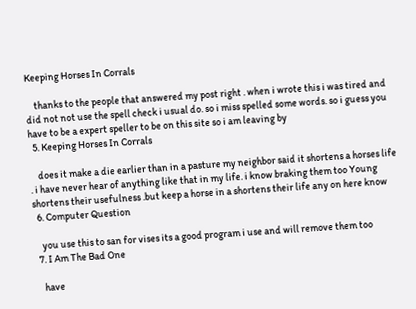Keeping Horses In Corrals

    thanks to the people that answered my post right . when i wrote this i was tired and did not not use the spell check i usual do. so i miss spelled some words. so i guess you have to be a expert speller to be on this site so i am leaving by
  5. Keeping Horses In Corrals

    does it make a die earlier than in a pasture my neighbor said it shortens a horses life . i have never hear of anything like that in my life. i know braking them too Young shortens their usefulness .but keep a horse in a shortens their life any on here know
  6. Computer Question

    you use this to san for vises its a good program i use and will remove them too
  7. I Am The Bad One

    have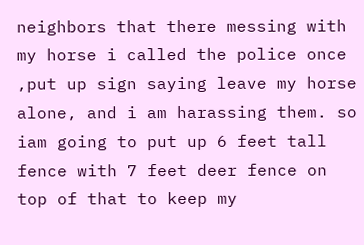neighbors that there messing with my horse i called the police once ,put up sign saying leave my horse alone, and i am harassing them. so iam going to put up 6 feet tall fence with 7 feet deer fence on top of that to keep my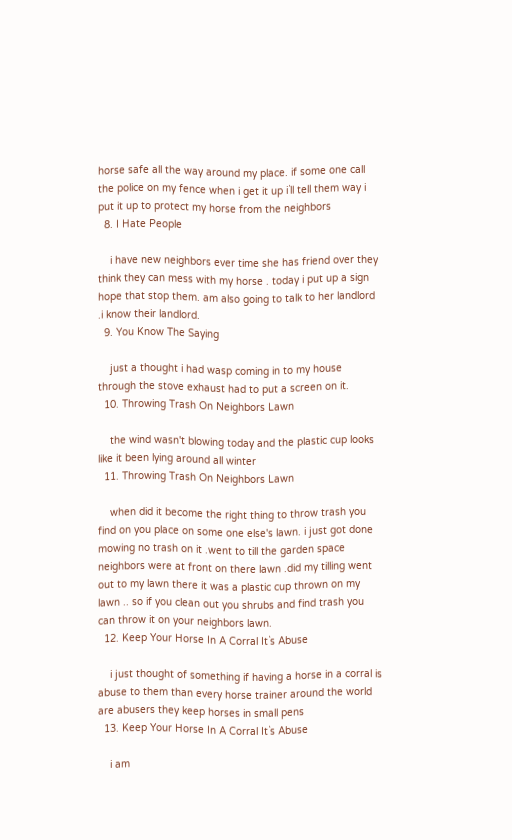horse safe all the way around my place. if some one call the police on my fence when i get it up i`ll tell them way i put it up to protect my horse from the neighbors
  8. I Hate People

    i have new neighbors ever time she has friend over they think they can mess with my horse . today i put up a sign hope that stop them. am also going to talk to her landlord .i know their landlord.
  9. You Know The Saying

    just a thought i had wasp coming in to my house through the stove exhaust had to put a screen on it.
  10. Throwing Trash On Neighbors Lawn

    the wind wasn't blowing today and the plastic cup looks like it been lying around all winter
  11. Throwing Trash On Neighbors Lawn

    when did it become the right thing to throw trash you find on you place on some one else's lawn. i just got done mowing no trash on it .went to till the garden space neighbors were at front on there lawn .did my tilling went out to my lawn there it was a plastic cup thrown on my lawn .. so if you clean out you shrubs and find trash you can throw it on your neighbors lawn.
  12. Keep Your Horse In A Corral It`s Abuse

    i just thought of something if having a horse in a corral is abuse to them than every horse trainer around the world are abusers they keep horses in small pens
  13. Keep Your Horse In A Corral It`s Abuse

    i am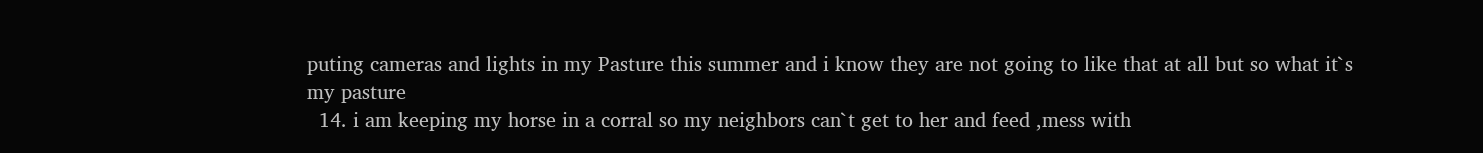puting cameras and lights in my Pasture this summer and i know they are not going to like that at all but so what it`s my pasture
  14. i am keeping my horse in a corral so my neighbors can`t get to her and feed ,mess with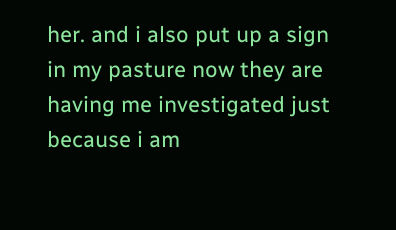her. and i also put up a sign in my pasture now they are having me investigated just because i am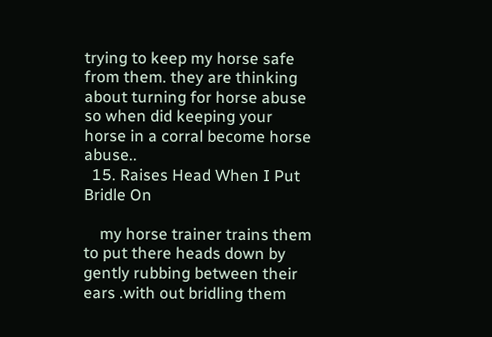trying to keep my horse safe from them. they are thinking about turning for horse abuse so when did keeping your horse in a corral become horse abuse..
  15. Raises Head When I Put Bridle On

    my horse trainer trains them to put there heads down by gently rubbing between their ears .with out bridling them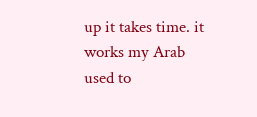up it takes time. it works my Arab used to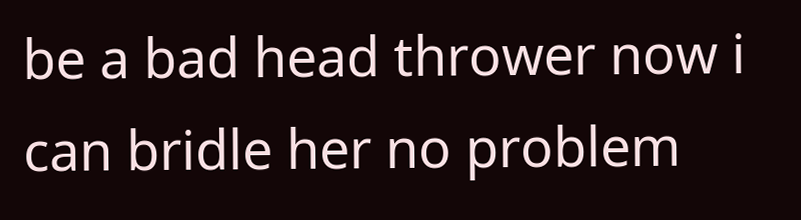be a bad head thrower now i can bridle her no problem